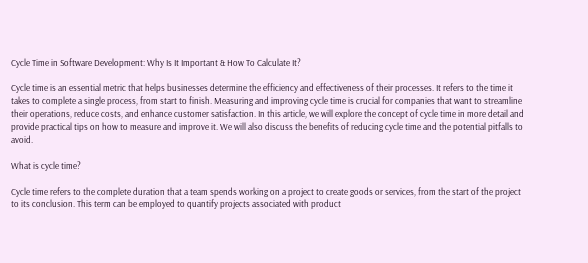Cycle Time in Software Development: Why Is It Important & How To Calculate It?

Cycle time is an essential metric that helps businesses determine the efficiency and effectiveness of their processes. It refers to the time it takes to complete a single process, from start to finish. Measuring and improving cycle time is crucial for companies that want to streamline their operations, reduce costs, and enhance customer satisfaction. In this article, we will explore the concept of cycle time in more detail and provide practical tips on how to measure and improve it. We will also discuss the benefits of reducing cycle time and the potential pitfalls to avoid.

What is cycle time?

Cycle time refers to the complete duration that a team spends working on a project to create goods or services, from the start of the project to its conclusion. This term can be employed to quantify projects associated with product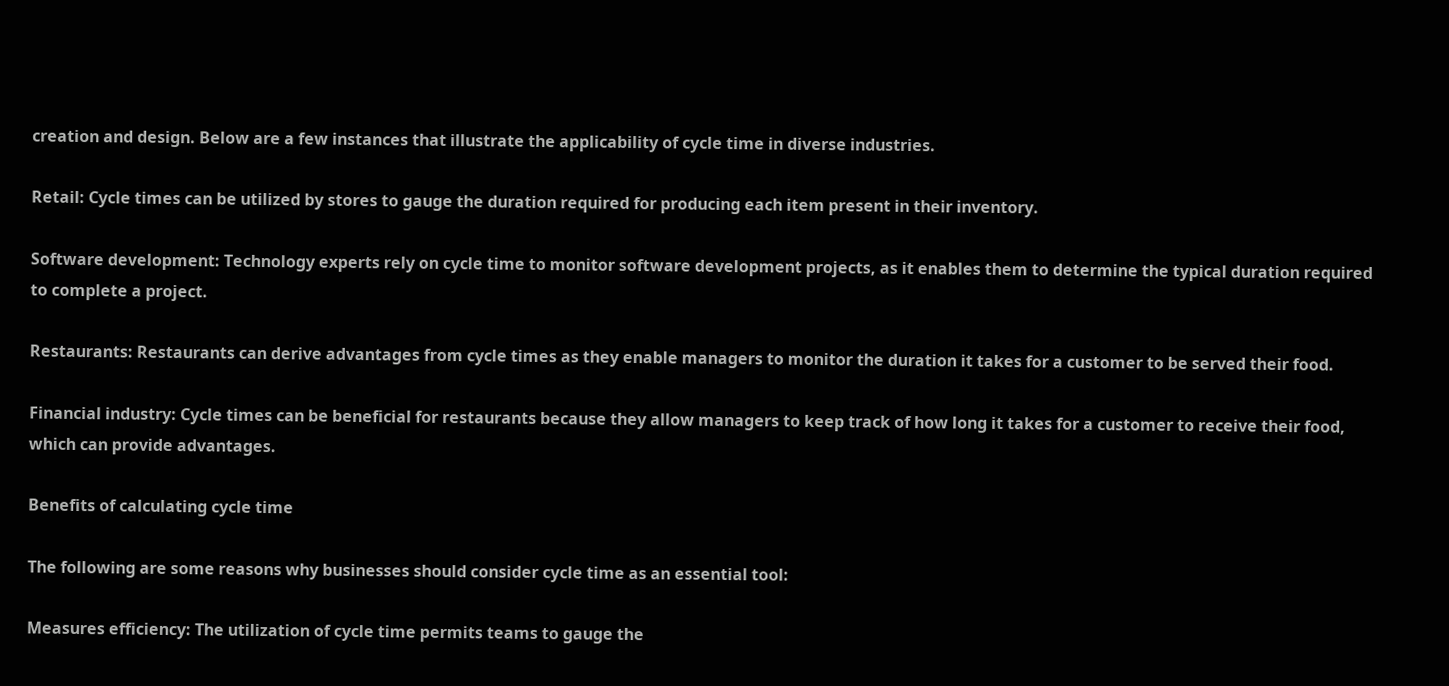creation and design. Below are a few instances that illustrate the applicability of cycle time in diverse industries.

Retail: Cycle times can be utilized by stores to gauge the duration required for producing each item present in their inventory.

Software development: Technology experts rely on cycle time to monitor software development projects, as it enables them to determine the typical duration required to complete a project.

Restaurants: Restaurants can derive advantages from cycle times as they enable managers to monitor the duration it takes for a customer to be served their food.

Financial industry: Cycle times can be beneficial for restaurants because they allow managers to keep track of how long it takes for a customer to receive their food, which can provide advantages.

Benefits of calculating cycle time

The following are some reasons why businesses should consider cycle time as an essential tool:

Measures efficiency: The utilization of cycle time permits teams to gauge the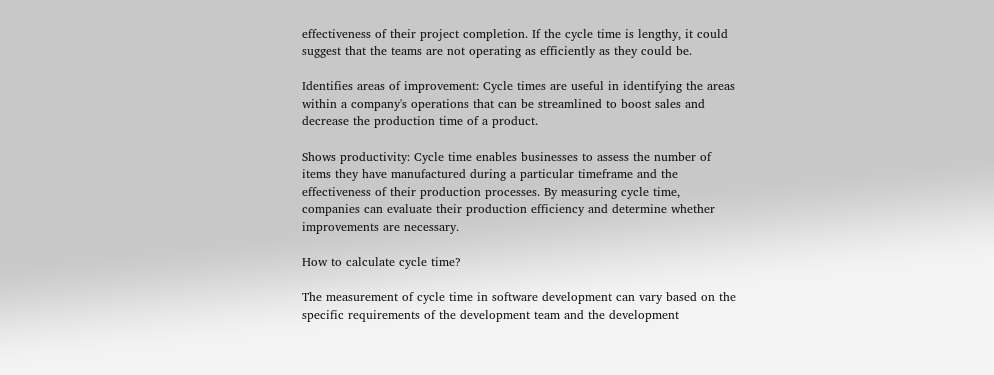effectiveness of their project completion. If the cycle time is lengthy, it could suggest that the teams are not operating as efficiently as they could be.

Identifies areas of improvement: Cycle times are useful in identifying the areas within a company's operations that can be streamlined to boost sales and decrease the production time of a product.

Shows productivity: Cycle time enables businesses to assess the number of items they have manufactured during a particular timeframe and the effectiveness of their production processes. By measuring cycle time, companies can evaluate their production efficiency and determine whether improvements are necessary.

How to calculate cycle time?

The measurement of cycle time in software development can vary based on the specific requirements of the development team and the development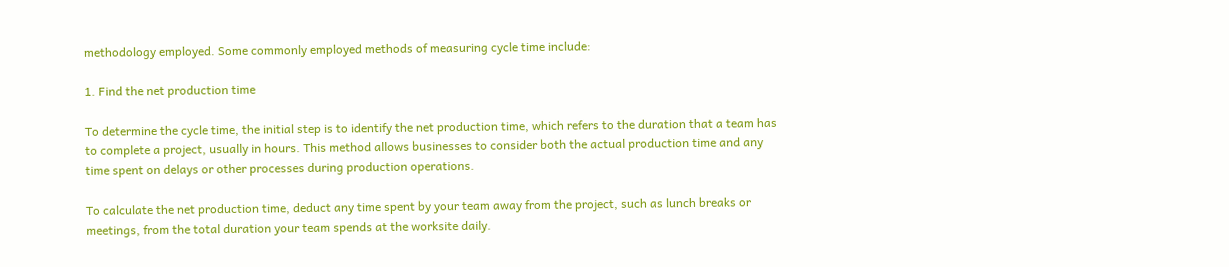methodology employed. Some commonly employed methods of measuring cycle time include:

1. Find the net production time

To determine the cycle time, the initial step is to identify the net production time, which refers to the duration that a team has to complete a project, usually in hours. This method allows businesses to consider both the actual production time and any time spent on delays or other processes during production operations.

To calculate the net production time, deduct any time spent by your team away from the project, such as lunch breaks or meetings, from the total duration your team spends at the worksite daily.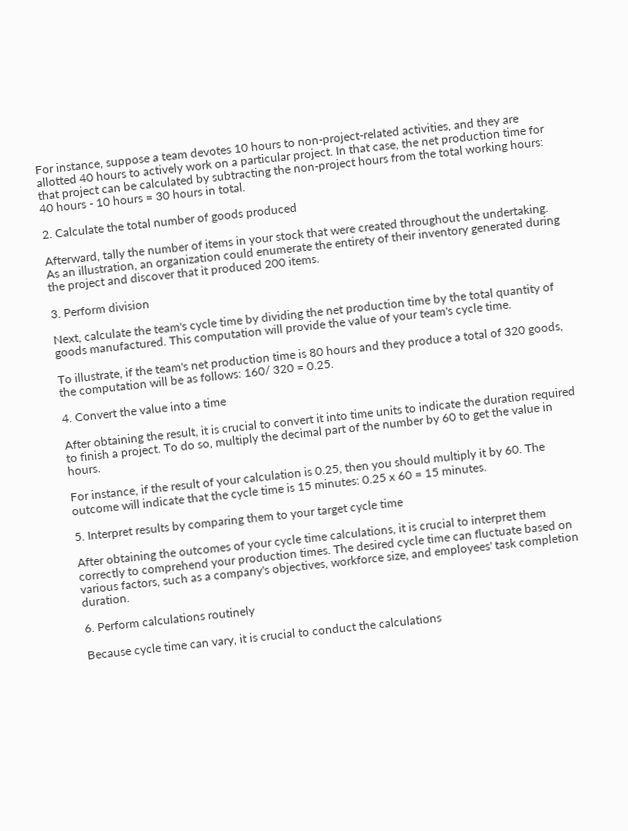For instance, suppose a team devotes 10 hours to non-project-related activities, and they are allotted 40 hours to actively work on a particular project. In that case, the net production time for that project can be calculated by subtracting the non-project hours from the total working hours: 40 hours - 10 hours = 30 hours in total.

2. Calculate the total number of goods produced

Afterward, tally the number of items in your stock that were created throughout the undertaking. As an illustration, an organization could enumerate the entirety of their inventory generated during the project and discover that it produced 200 items.

3. Perform division

Next, calculate the team's cycle time by dividing the net production time by the total quantity of goods manufactured. This computation will provide the value of your team's cycle time.

To illustrate, if the team's net production time is 80 hours and they produce a total of 320 goods, the computation will be as follows: 160/ 320 = 0.25.

4. Convert the value into a time

After obtaining the result, it is crucial to convert it into time units to indicate the duration required to finish a project. To do so, multiply the decimal part of the number by 60 to get the value in hours.

For instance, if the result of your calculation is 0.25, then you should multiply it by 60. The outcome will indicate that the cycle time is 15 minutes: 0.25 x 60 = 15 minutes.

5. Interpret results by comparing them to your target cycle time

After obtaining the outcomes of your cycle time calculations, it is crucial to interpret them correctly to comprehend your production times. The desired cycle time can fluctuate based on various factors, such as a company's objectives, workforce size, and employees' task completion duration.

6. Perform calculations routinely

Because cycle time can vary, it is crucial to conduct the calculations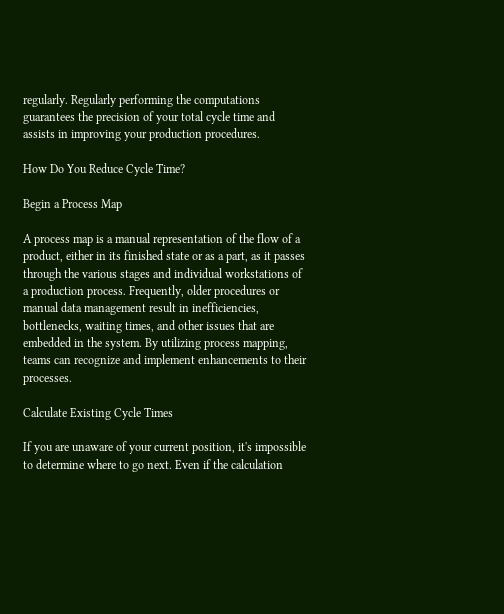regularly. Regularly performing the computations guarantees the precision of your total cycle time and assists in improving your production procedures.

How Do You Reduce Cycle Time?

Begin a Process Map

A process map is a manual representation of the flow of a product, either in its finished state or as a part, as it passes through the various stages and individual workstations of a production process. Frequently, older procedures or manual data management result in inefficiencies, bottlenecks, waiting times, and other issues that are embedded in the system. By utilizing process mapping, teams can recognize and implement enhancements to their processes.

Calculate Existing Cycle Times

If you are unaware of your current position, it's impossible to determine where to go next. Even if the calculation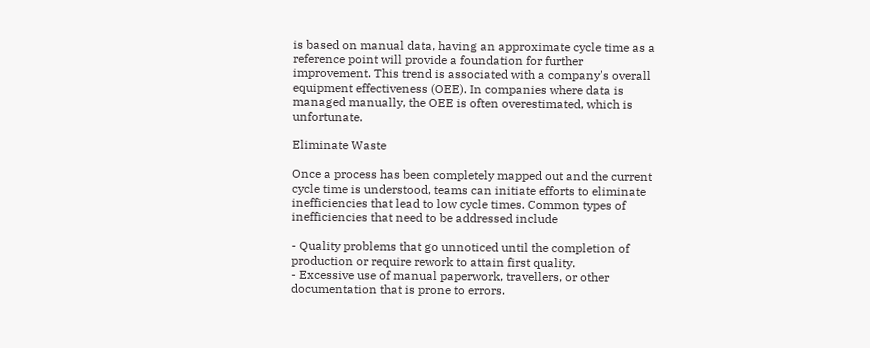is based on manual data, having an approximate cycle time as a reference point will provide a foundation for further improvement. This trend is associated with a company's overall equipment effectiveness (OEE). In companies where data is managed manually, the OEE is often overestimated, which is unfortunate.

Eliminate Waste

Once a process has been completely mapped out and the current cycle time is understood, teams can initiate efforts to eliminate inefficiencies that lead to low cycle times. Common types of inefficiencies that need to be addressed include

- Quality problems that go unnoticed until the completion of production or require rework to attain first quality.
- Excessive use of manual paperwork, travellers, or other documentation that is prone to errors.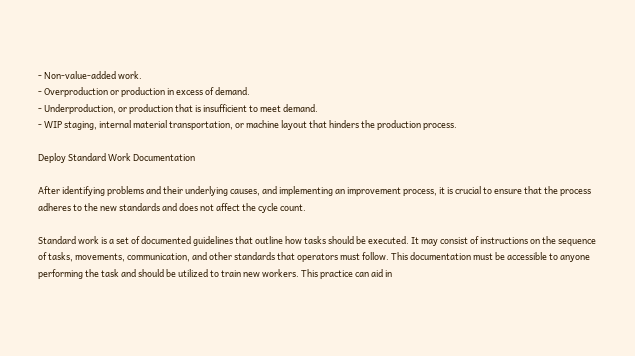- Non-value-added work.
- Overproduction or production in excess of demand.
- Underproduction, or production that is insufficient to meet demand.
- WIP staging, internal material transportation, or machine layout that hinders the production process.

Deploy Standard Work Documentation

After identifying problems and their underlying causes, and implementing an improvement process, it is crucial to ensure that the process adheres to the new standards and does not affect the cycle count.

Standard work is a set of documented guidelines that outline how tasks should be executed. It may consist of instructions on the sequence of tasks, movements, communication, and other standards that operators must follow. This documentation must be accessible to anyone performing the task and should be utilized to train new workers. This practice can aid in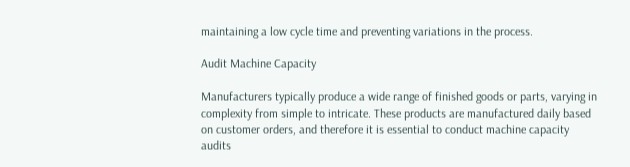maintaining a low cycle time and preventing variations in the process.

Audit Machine Capacity

Manufacturers typically produce a wide range of finished goods or parts, varying in complexity from simple to intricate. These products are manufactured daily based on customer orders, and therefore it is essential to conduct machine capacity audits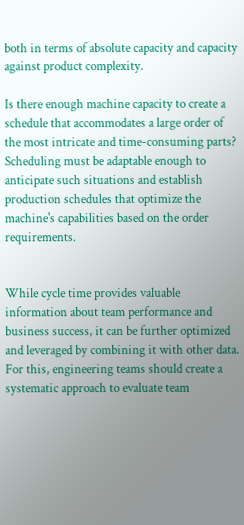both in terms of absolute capacity and capacity against product complexity.

Is there enough machine capacity to create a schedule that accommodates a large order of the most intricate and time-consuming parts? Scheduling must be adaptable enough to anticipate such situations and establish production schedules that optimize the machine's capabilities based on the order requirements.


While cycle time provides valuable information about team performance and business success, it can be further optimized and leveraged by combining it with other data. For this, engineering teams should create a systematic approach to evaluate team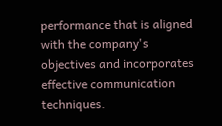performance that is aligned with the company's objectives and incorporates effective communication techniques.